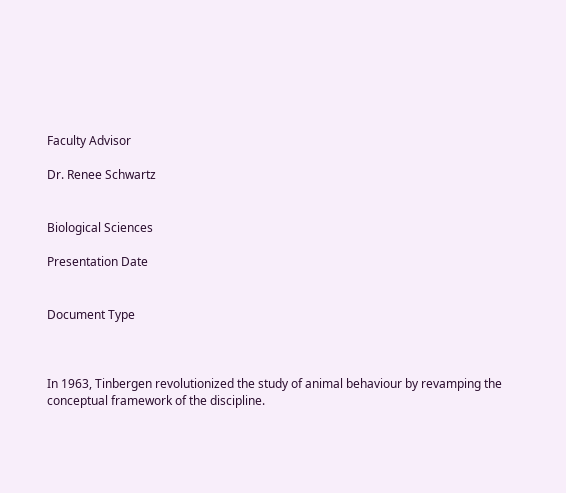Faculty Advisor

Dr. Renee Schwartz


Biological Sciences

Presentation Date


Document Type



In 1963, Tinbergen revolutionized the study of animal behaviour by revamping the conceptual framework of the discipline.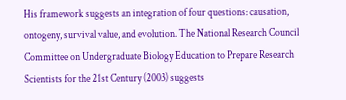His framework suggests an integration of four questions: causation, ontogeny, survival value, and evolution. The National Research Council Committee on Undergraduate Biology Education to Prepare Research Scientists for the 21st Century (2003) suggests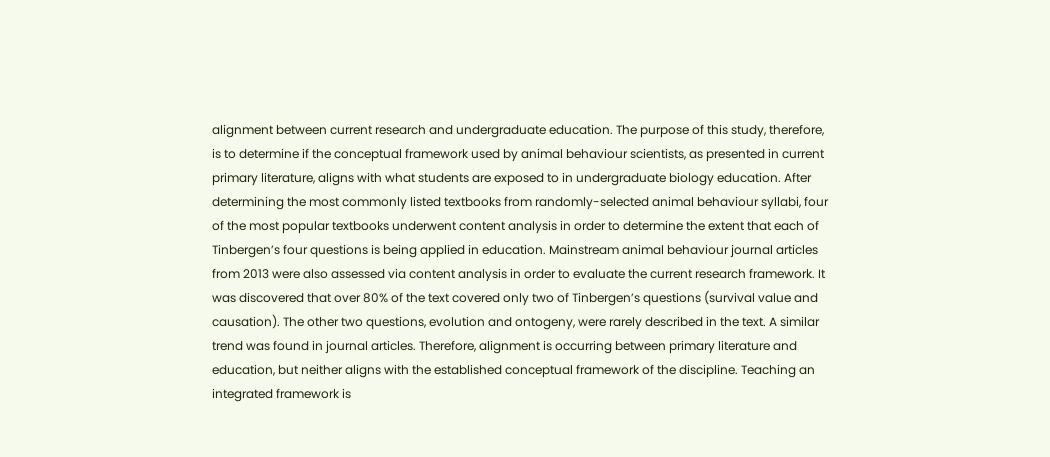alignment between current research and undergraduate education. The purpose of this study, therefore, is to determine if the conceptual framework used by animal behaviour scientists, as presented in current primary literature, aligns with what students are exposed to in undergraduate biology education. After determining the most commonly listed textbooks from randomly-selected animal behaviour syllabi, four of the most popular textbooks underwent content analysis in order to determine the extent that each of Tinbergen’s four questions is being applied in education. Mainstream animal behaviour journal articles from 2013 were also assessed via content analysis in order to evaluate the current research framework. It was discovered that over 80% of the text covered only two of Tinbergen’s questions (survival value and causation). The other two questions, evolution and ontogeny, were rarely described in the text. A similar trend was found in journal articles. Therefore, alignment is occurring between primary literature and education, but neither aligns with the established conceptual framework of the discipline. Teaching an integrated framework is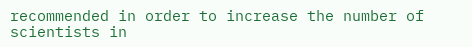recommended in order to increase the number of scientists in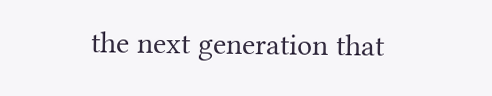the next generation that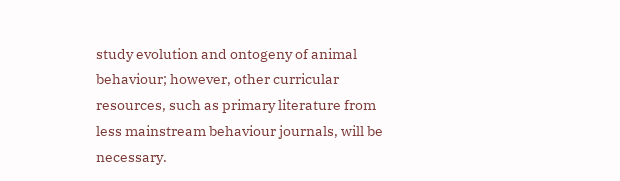study evolution and ontogeny of animal behaviour; however, other curricular resources, such as primary literature from less mainstream behaviour journals, will be necessary.